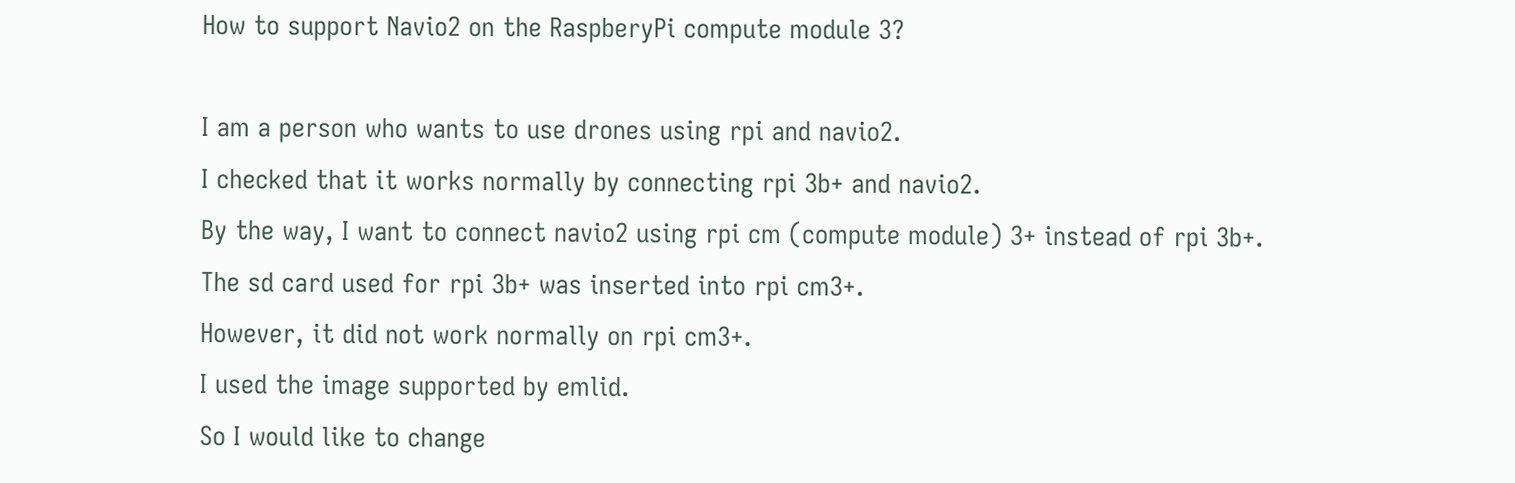How to support Navio2 on the RaspberyPi compute module 3?

I am a person who wants to use drones using rpi and navio2.
I checked that it works normally by connecting rpi 3b+ and navio2.
By the way, I want to connect navio2 using rpi cm (compute module) 3+ instead of rpi 3b+.
The sd card used for rpi 3b+ was inserted into rpi cm3+.
However, it did not work normally on rpi cm3+.
I used the image supported by emlid.
So I would like to change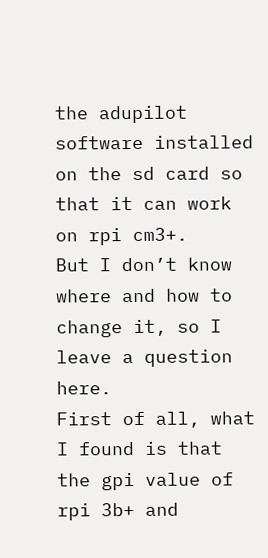the adupilot software installed on the sd card so that it can work on rpi cm3+.
But I don’t know where and how to change it, so I leave a question here.
First of all, what I found is that the gpi value of rpi 3b+ and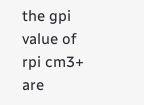the gpi value of rpi cm3+ are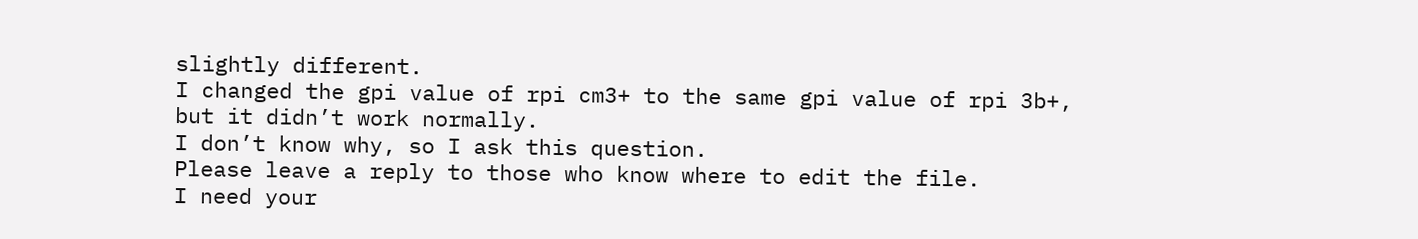slightly different.
I changed the gpi value of rpi cm3+ to the same gpi value of rpi 3b+, but it didn’t work normally.
I don’t know why, so I ask this question.
Please leave a reply to those who know where to edit the file.
I need your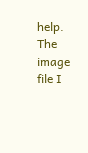help.
The image file I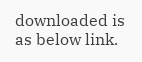downloaded is as below link.